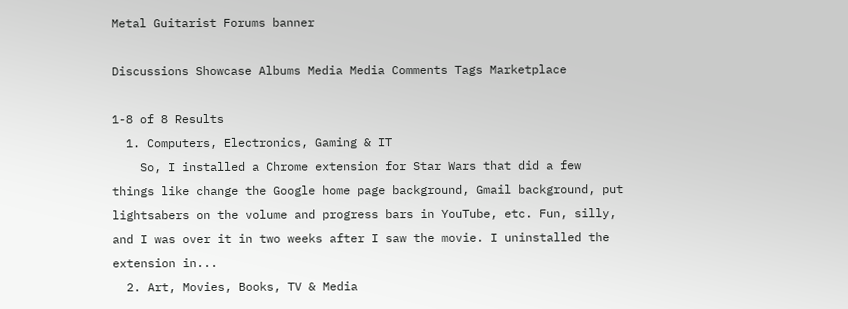Metal Guitarist Forums banner

Discussions Showcase Albums Media Media Comments Tags Marketplace

1-8 of 8 Results
  1. Computers, Electronics, Gaming & IT
    So, I installed a Chrome extension for Star Wars that did a few things like change the Google home page background, Gmail background, put lightsabers on the volume and progress bars in YouTube, etc. Fun, silly, and I was over it in two weeks after I saw the movie. I uninstalled the extension in...
  2. Art, Movies, Books, TV & Media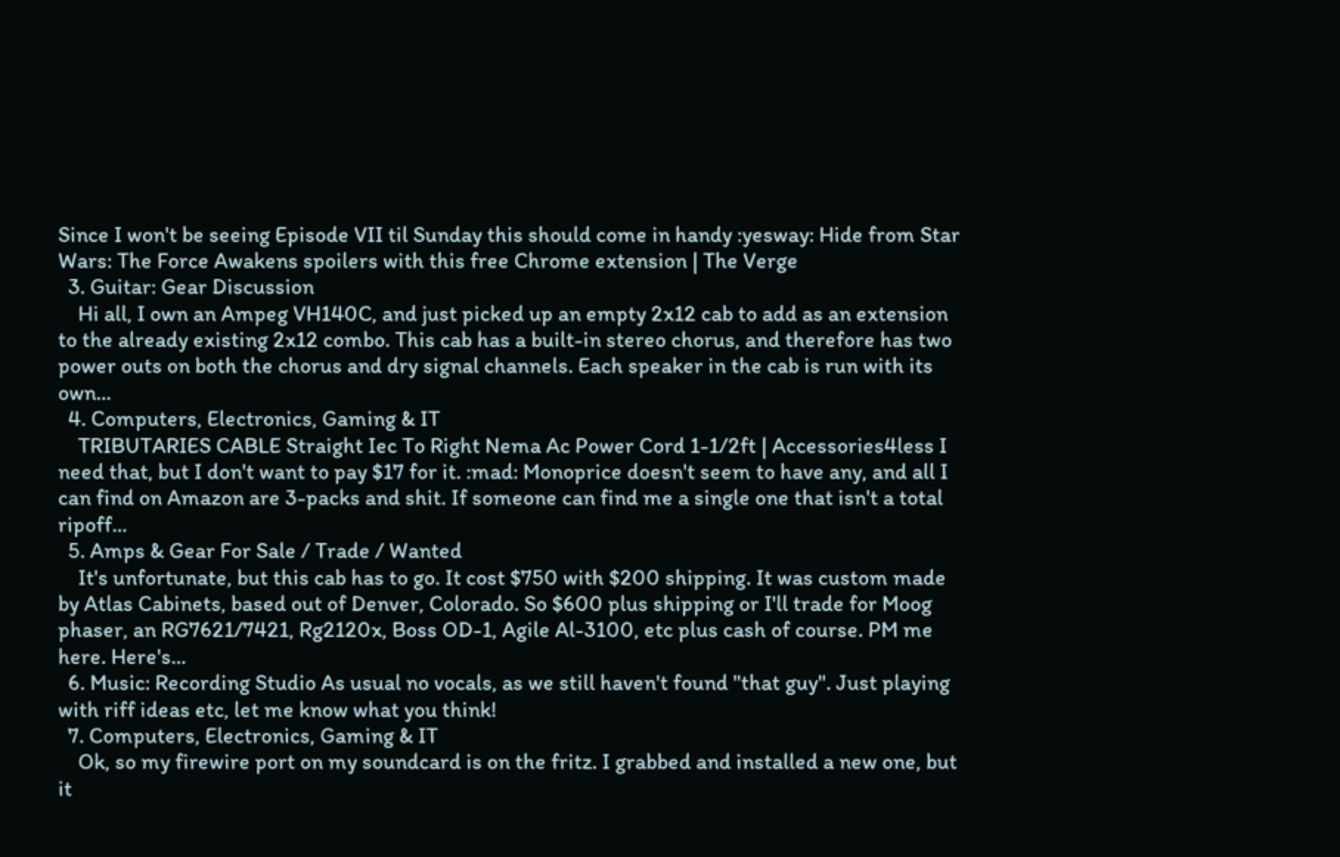Since I won't be seeing Episode VII til Sunday this should come in handy :yesway: Hide from Star Wars: The Force Awakens spoilers with this free Chrome extension | The Verge
  3. Guitar: Gear Discussion
    Hi all, I own an Ampeg VH140C, and just picked up an empty 2x12 cab to add as an extension to the already existing 2x12 combo. This cab has a built-in stereo chorus, and therefore has two power outs on both the chorus and dry signal channels. Each speaker in the cab is run with its own...
  4. Computers, Electronics, Gaming & IT
    TRIBUTARIES CABLE Straight Iec To Right Nema Ac Power Cord 1-1/2ft | Accessories4less I need that, but I don't want to pay $17 for it. :mad: Monoprice doesn't seem to have any, and all I can find on Amazon are 3-packs and shit. If someone can find me a single one that isn't a total ripoff...
  5. Amps & Gear For Sale / Trade / Wanted
    It's unfortunate, but this cab has to go. It cost $750 with $200 shipping. It was custom made by Atlas Cabinets, based out of Denver, Colorado. So $600 plus shipping or I'll trade for Moog phaser, an RG7621/7421, Rg2120x, Boss OD-1, Agile Al-3100, etc plus cash of course. PM me here. Here's...
  6. Music: Recording Studio As usual no vocals, as we still haven't found "that guy". Just playing with riff ideas etc, let me know what you think!
  7. Computers, Electronics, Gaming & IT
    Ok, so my firewire port on my soundcard is on the fritz. I grabbed and installed a new one, but it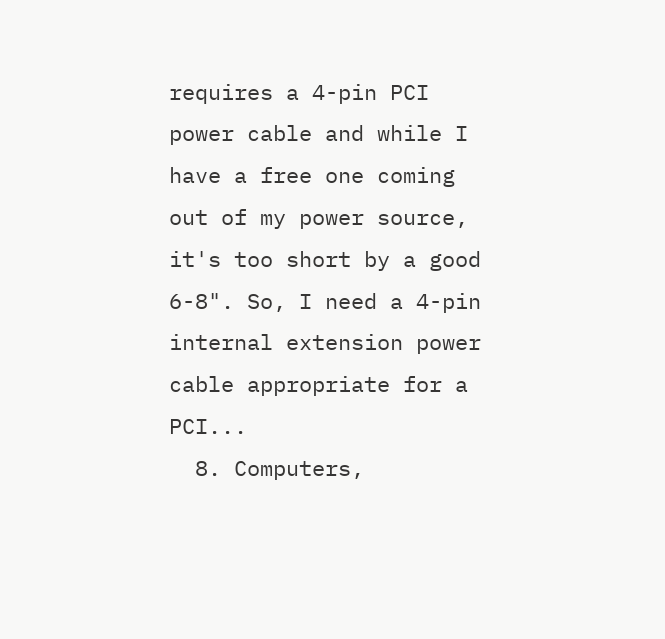requires a 4-pin PCI power cable and while I have a free one coming out of my power source, it's too short by a good 6-8". So, I need a 4-pin internal extension power cable appropriate for a PCI...
  8. Computers,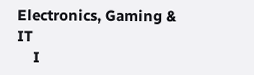Electronics, Gaming & IT
    I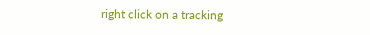right click on a tracking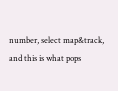number, select map&track, and this is what pops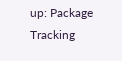up: Package Tracking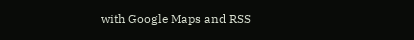with Google Maps and RSS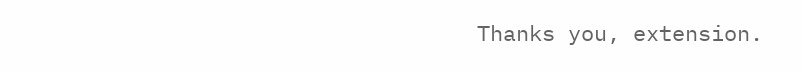Thanks you, extension.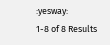:yesway:
1-8 of 8 Results